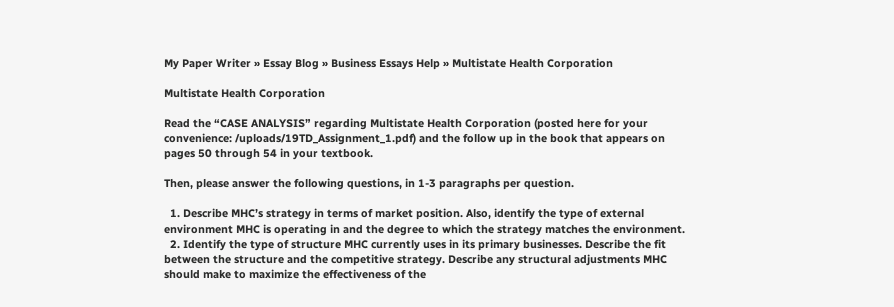My Paper Writer » Essay Blog » Business Essays Help » Multistate Health Corporation

Multistate Health Corporation

Read the “CASE ANALYSIS” regarding Multistate Health Corporation (posted here for your convenience: /uploads/19TD_Assignment_1.pdf) and the follow up in the book that appears on pages 50 through 54 in your textbook.

Then, please answer the following questions, in 1-3 paragraphs per question.

  1. Describe MHC’s strategy in terms of market position. Also, identify the type of external environment MHC is operating in and the degree to which the strategy matches the environment.
  2. Identify the type of structure MHC currently uses in its primary businesses. Describe the fit between the structure and the competitive strategy. Describe any structural adjustments MHC should make to maximize the effectiveness of the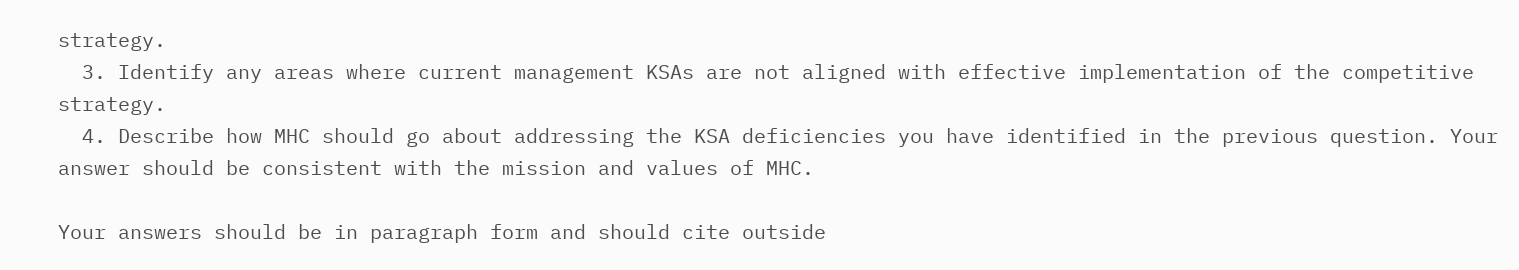strategy.
  3. Identify any areas where current management KSAs are not aligned with effective implementation of the competitive strategy.
  4. Describe how MHC should go about addressing the KSA deficiencies you have identified in the previous question. Your answer should be consistent with the mission and values of MHC.

Your answers should be in paragraph form and should cite outside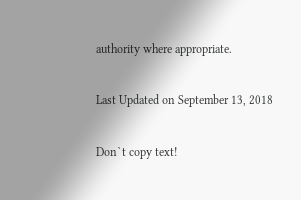authority where appropriate.

Last Updated on September 13, 2018

Don`t copy text!